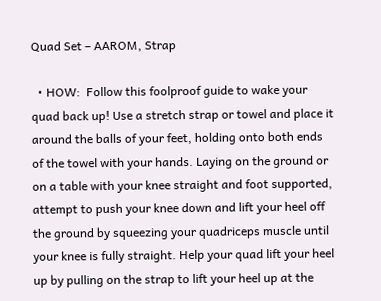Quad Set – AAROM, Strap

  • HOW:  Follow this foolproof guide to wake your quad back up! Use a stretch strap or towel and place it around the balls of your feet, holding onto both ends of the towel with your hands. Laying on the ground or on a table with your knee straight and foot supported, attempt to push your knee down and lift your heel off the ground by squeezing your quadriceps muscle until your knee is fully straight. Help your quad lift your heel up by pulling on the strap to lift your heel up at the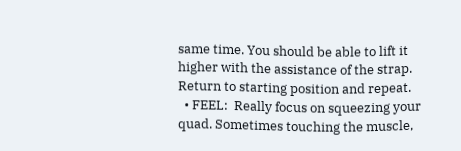same time. You should be able to lift it higher with the assistance of the strap. Return to starting position and repeat.
  • FEEL:  Really focus on squeezing your quad. Sometimes touching the muscle,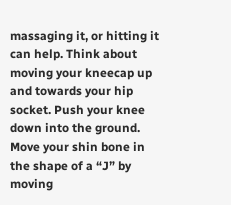massaging it, or hitting it can help. Think about moving your kneecap up and towards your hip socket. Push your knee down into the ground. Move your shin bone in the shape of a “J” by moving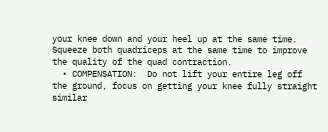your knee down and your heel up at the same time. Squeeze both quadriceps at the same time to improve the quality of the quad contraction.
  • COMPENSATION:  Do not lift your entire leg off the ground, focus on getting your knee fully straight similar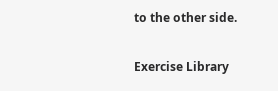to the other side.

Exercise Library